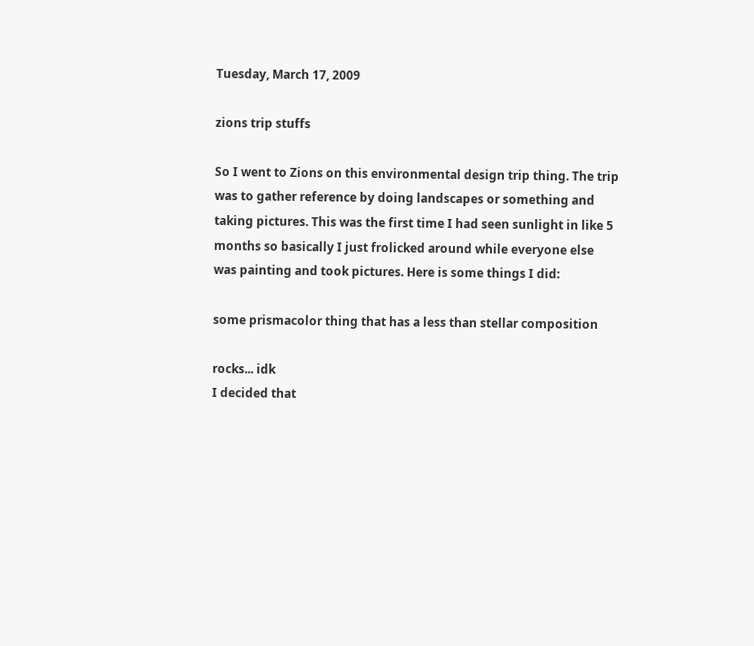Tuesday, March 17, 2009

zions trip stuffs

So I went to Zions on this environmental design trip thing. The trip was to gather reference by doing landscapes or something and taking pictures. This was the first time I had seen sunlight in like 5 months so basically I just frolicked around while everyone else was painting and took pictures. Here is some things I did:

some prismacolor thing that has a less than stellar composition

rocks... idk
I decided that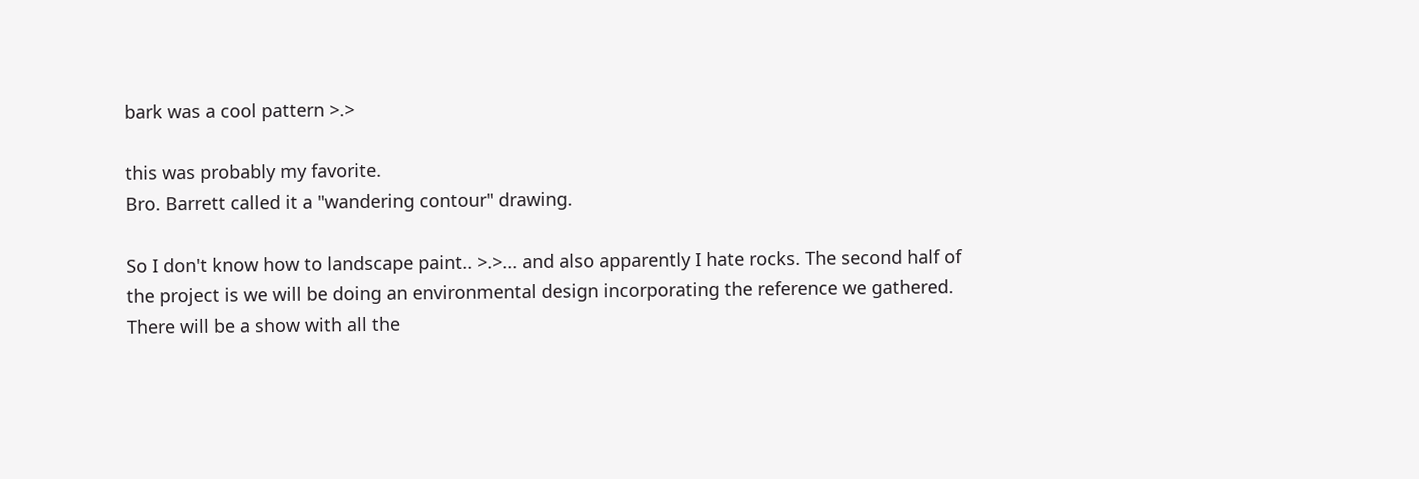bark was a cool pattern >.>

this was probably my favorite.
Bro. Barrett called it a "wandering contour" drawing.

So I don't know how to landscape paint.. >.>... and also apparently I hate rocks. The second half of the project is we will be doing an environmental design incorporating the reference we gathered. There will be a show with all the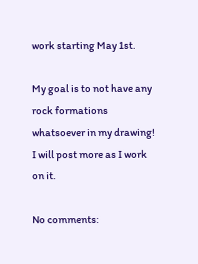work starting May 1st.

My goal is to not have any rock formations whatsoever in my drawing! I will post more as I work on it.

No comments: